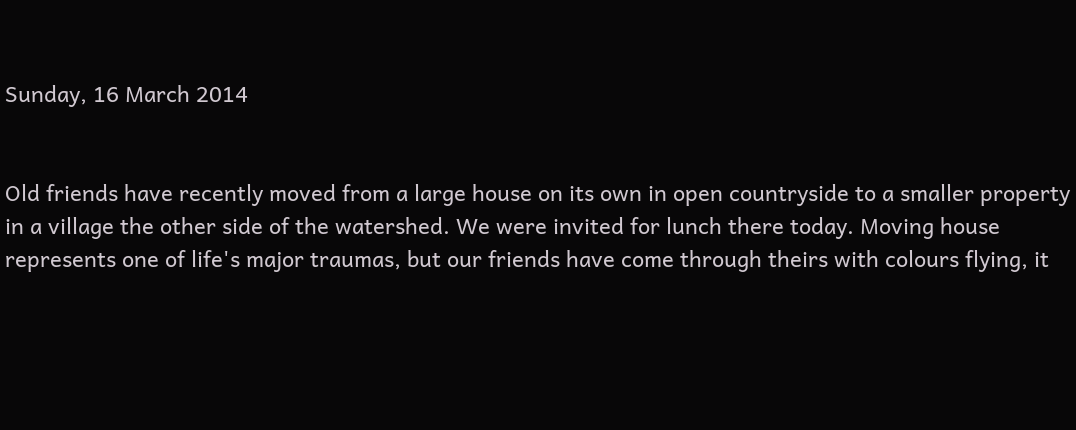Sunday, 16 March 2014


Old friends have recently moved from a large house on its own in open countryside to a smaller property in a village the other side of the watershed. We were invited for lunch there today. Moving house represents one of life's major traumas, but our friends have come through theirs with colours flying, it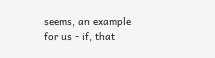seems, an example for us - if, that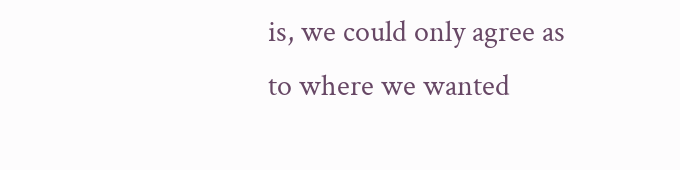is, we could only agree as to where we wanted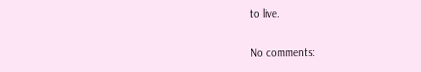to live.

No comments: